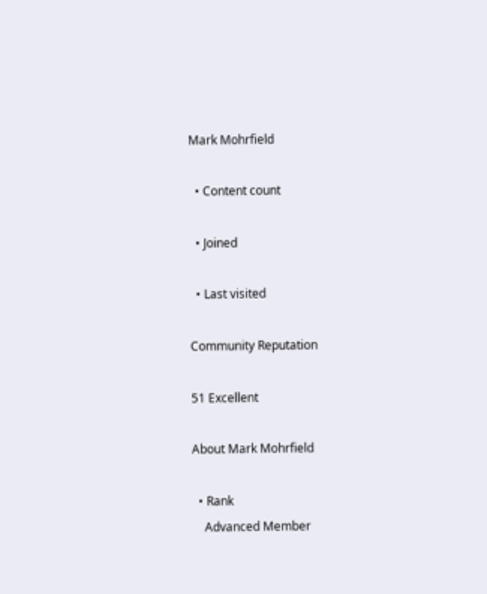Mark Mohrfield

  • Content count

  • Joined

  • Last visited

Community Reputation

51 Excellent

About Mark Mohrfield

  • Rank
    Advanced Member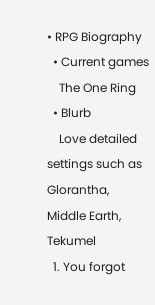• RPG Biography
  • Current games
    The One Ring
  • Blurb
    Love detailed settings such as Glorantha, Middle Earth, Tekumel
  1. You forgot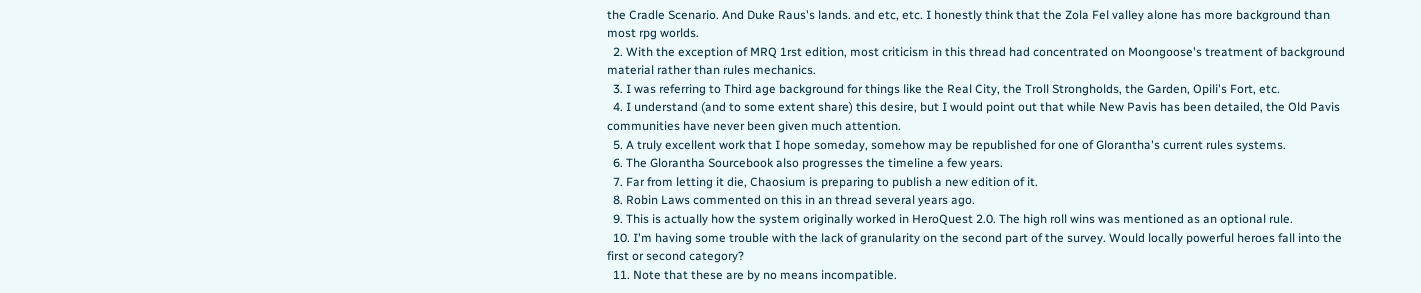the Cradle Scenario. And Duke Raus's lands. and etc, etc. I honestly think that the Zola Fel valley alone has more background than most rpg worlds.
  2. With the exception of MRQ 1rst edition, most criticism in this thread had concentrated on Moongoose's treatment of background material rather than rules mechanics.
  3. I was referring to Third age background for things like the Real City, the Troll Strongholds, the Garden, Opili's Fort, etc.
  4. I understand (and to some extent share) this desire, but I would point out that while New Pavis has been detailed, the Old Pavis communities have never been given much attention.
  5. A truly excellent work that I hope someday, somehow may be republished for one of Glorantha's current rules systems.
  6. The Glorantha Sourcebook also progresses the timeline a few years.
  7. Far from letting it die, Chaosium is preparing to publish a new edition of it.
  8. Robin Laws commented on this in an thread several years ago.
  9. This is actually how the system originally worked in HeroQuest 2.0. The high roll wins was mentioned as an optional rule.
  10. I'm having some trouble with the lack of granularity on the second part of the survey. Would locally powerful heroes fall into the first or second category?
  11. Note that these are by no means incompatible.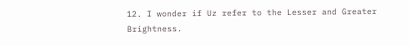12. I wonder if Uz refer to the Lesser and Greater Brightness.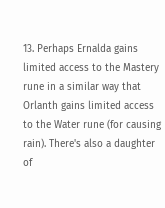13. Perhaps Ernalda gains limited access to the Mastery rune in a similar way that Orlanth gains limited access to the Water rune (for causing rain). There's also a daughter of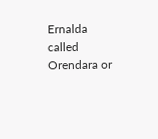Ernalda called Orendara or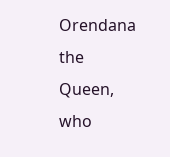Orendana the Queen, who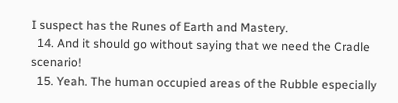I suspect has the Runes of Earth and Mastery.
  14. And it should go without saying that we need the Cradle scenario!
  15. Yeah. The human occupied areas of the Rubble especially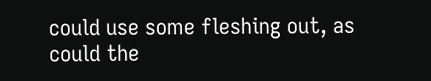could use some fleshing out, as could the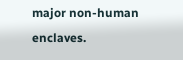major non-human enclaves.